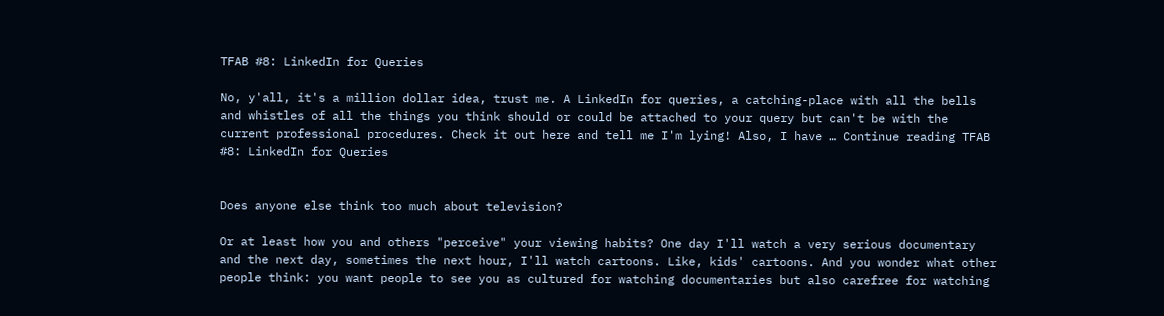TFAB #8: LinkedIn for Queries

No, y'all, it's a million dollar idea, trust me. A LinkedIn for queries, a catching-place with all the bells and whistles of all the things you think should or could be attached to your query but can't be with the current professional procedures. Check it out here and tell me I'm lying! Also, I have … Continue reading TFAB #8: LinkedIn for Queries


Does anyone else think too much about television?

Or at least how you and others "perceive" your viewing habits? One day I'll watch a very serious documentary and the next day, sometimes the next hour, I'll watch cartoons. Like, kids' cartoons. And you wonder what other people think: you want people to see you as cultured for watching documentaries but also carefree for watching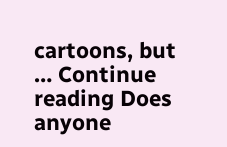cartoons, but … Continue reading Does anyone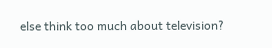else think too much about television?